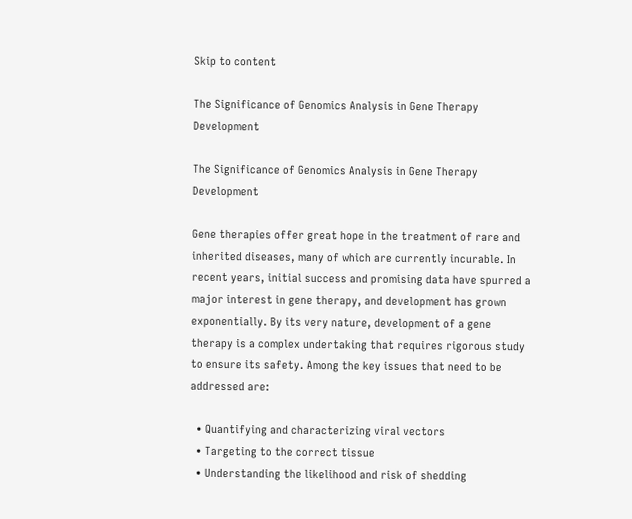Skip to content

The Significance of Genomics Analysis in Gene Therapy Development

The Significance of Genomics Analysis in Gene Therapy Development

Gene therapies offer great hope in the treatment of rare and inherited diseases, many of which are currently incurable. In recent years, initial success and promising data have spurred a major interest in gene therapy, and development has grown exponentially. By its very nature, development of a gene therapy is a complex undertaking that requires rigorous study to ensure its safety. Among the key issues that need to be addressed are:

  • Quantifying and characterizing viral vectors
  • Targeting to the correct tissue
  • Understanding the likelihood and risk of shedding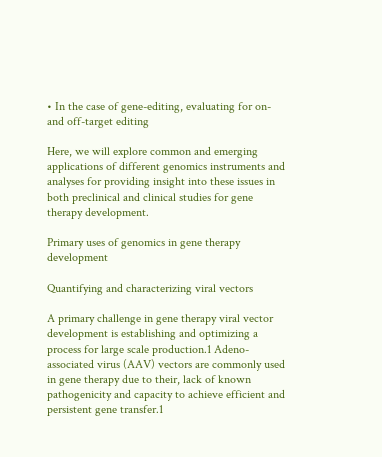• In the case of gene-editing, evaluating for on- and off-target editing

Here, we will explore common and emerging applications of different genomics instruments and analyses for providing insight into these issues in both preclinical and clinical studies for gene therapy development.

Primary uses of genomics in gene therapy development

Quantifying and characterizing viral vectors

A primary challenge in gene therapy viral vector development is establishing and optimizing a process for large scale production.1 Adeno-associated virus (AAV) vectors are commonly used in gene therapy due to their, lack of known pathogenicity and capacity to achieve efficient and persistent gene transfer.1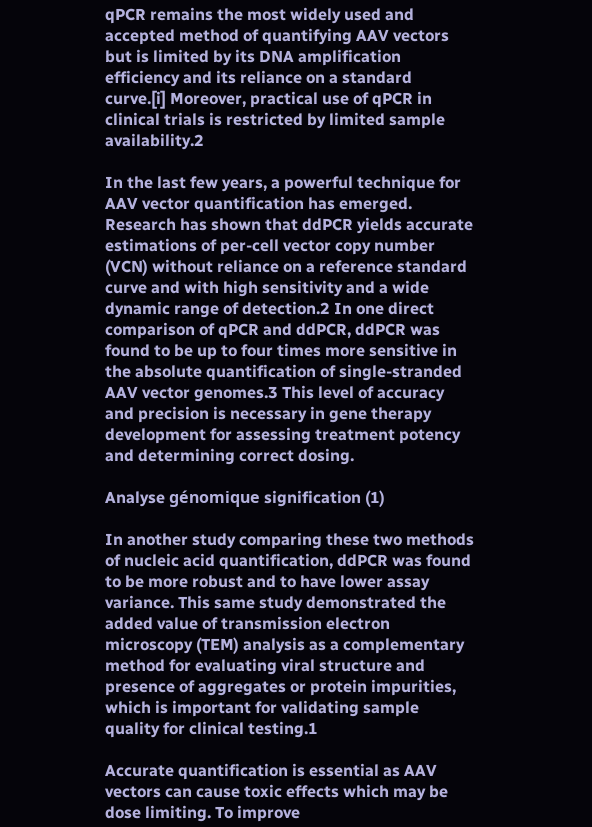qPCR remains the most widely used and accepted method of quantifying AAV vectors but is limited by its DNA amplification efficiency and its reliance on a standard curve.[i] Moreover, practical use of qPCR in clinical trials is restricted by limited sample availability.2

In the last few years, a powerful technique for AAV vector quantification has emerged. Research has shown that ddPCR yields accurate estimations of per-cell vector copy number (VCN) without reliance on a reference standard curve and with high sensitivity and a wide dynamic range of detection.2 In one direct comparison of qPCR and ddPCR, ddPCR was found to be up to four times more sensitive in the absolute quantification of single-stranded AAV vector genomes.3 This level of accuracy and precision is necessary in gene therapy development for assessing treatment potency and determining correct dosing.

Analyse génomique signification (1)

In another study comparing these two methods of nucleic acid quantification, ddPCR was found to be more robust and to have lower assay variance. This same study demonstrated the added value of transmission electron microscopy (TEM) analysis as a complementary method for evaluating viral structure and presence of aggregates or protein impurities, which is important for validating sample quality for clinical testing.1

Accurate quantification is essential as AAV vectors can cause toxic effects which may be dose limiting. To improve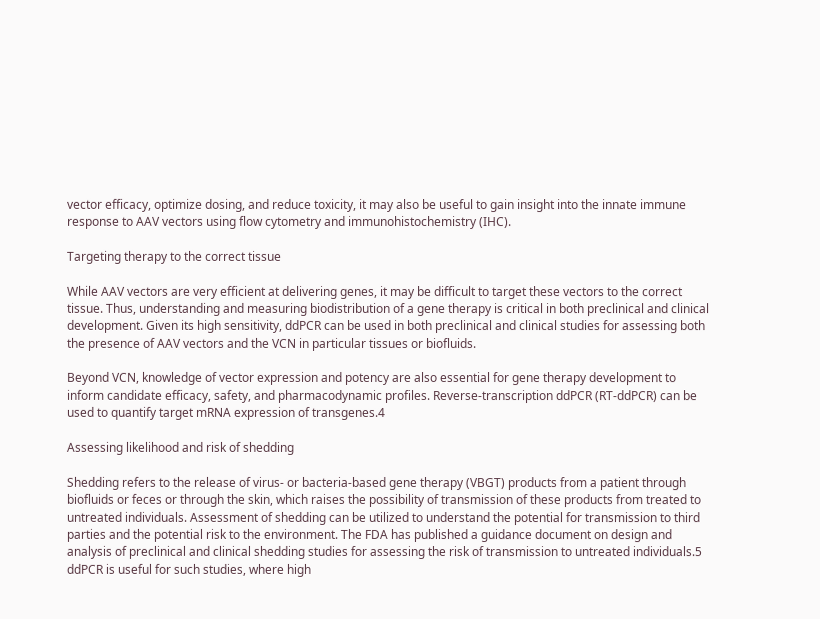vector efficacy, optimize dosing, and reduce toxicity, it may also be useful to gain insight into the innate immune response to AAV vectors using flow cytometry and immunohistochemistry (IHC).

Targeting therapy to the correct tissue

While AAV vectors are very efficient at delivering genes, it may be difficult to target these vectors to the correct tissue. Thus, understanding and measuring biodistribution of a gene therapy is critical in both preclinical and clinical development. Given its high sensitivity, ddPCR can be used in both preclinical and clinical studies for assessing both the presence of AAV vectors and the VCN in particular tissues or biofluids.

Beyond VCN, knowledge of vector expression and potency are also essential for gene therapy development to inform candidate efficacy, safety, and pharmacodynamic profiles. Reverse-transcription ddPCR (RT-ddPCR) can be used to quantify target mRNA expression of transgenes.4

Assessing likelihood and risk of shedding

Shedding refers to the release of virus- or bacteria-based gene therapy (VBGT) products from a patient through biofluids or feces or through the skin, which raises the possibility of transmission of these products from treated to untreated individuals. Assessment of shedding can be utilized to understand the potential for transmission to third parties and the potential risk to the environment. The FDA has published a guidance document on design and analysis of preclinical and clinical shedding studies for assessing the risk of transmission to untreated individuals.5 ddPCR is useful for such studies, where high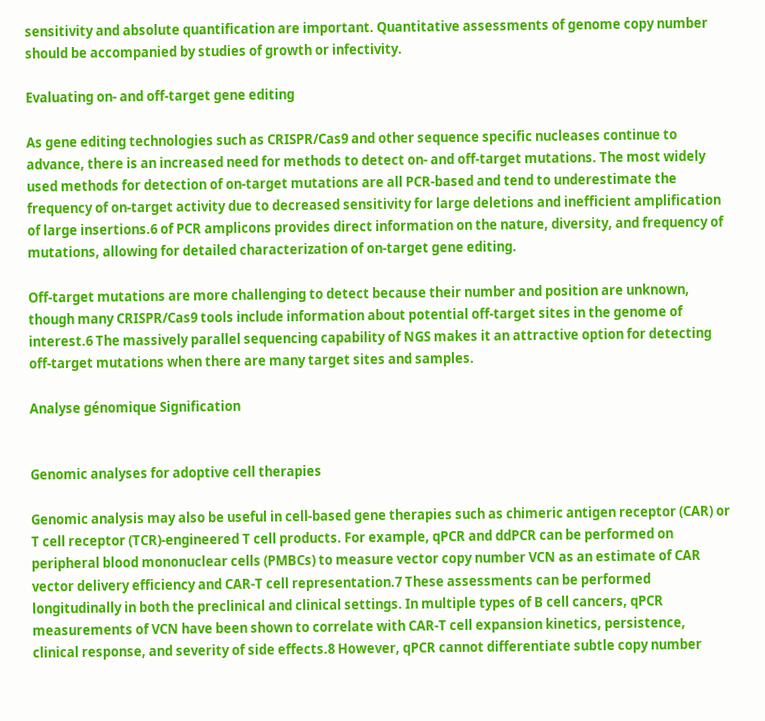sensitivity and absolute quantification are important. Quantitative assessments of genome copy number should be accompanied by studies of growth or infectivity.

Evaluating on- and off-target gene editing

As gene editing technologies such as CRISPR/Cas9 and other sequence specific nucleases continue to advance, there is an increased need for methods to detect on- and off-target mutations. The most widely used methods for detection of on-target mutations are all PCR-based and tend to underestimate the frequency of on-target activity due to decreased sensitivity for large deletions and inefficient amplification of large insertions.6 of PCR amplicons provides direct information on the nature, diversity, and frequency of mutations, allowing for detailed characterization of on-target gene editing.

Off-target mutations are more challenging to detect because their number and position are unknown, though many CRISPR/Cas9 tools include information about potential off-target sites in the genome of interest.6 The massively parallel sequencing capability of NGS makes it an attractive option for detecting off-target mutations when there are many target sites and samples.

Analyse génomique Signification


Genomic analyses for adoptive cell therapies

Genomic analysis may also be useful in cell-based gene therapies such as chimeric antigen receptor (CAR) or T cell receptor (TCR)-engineered T cell products. For example, qPCR and ddPCR can be performed on peripheral blood mononuclear cells (PMBCs) to measure vector copy number VCN as an estimate of CAR vector delivery efficiency and CAR-T cell representation.7 These assessments can be performed longitudinally in both the preclinical and clinical settings. In multiple types of B cell cancers, qPCR measurements of VCN have been shown to correlate with CAR-T cell expansion kinetics, persistence, clinical response, and severity of side effects.8 However, qPCR cannot differentiate subtle copy number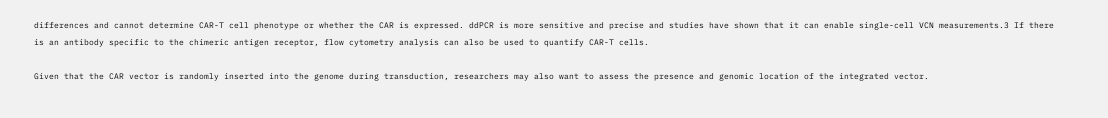differences and cannot determine CAR-T cell phenotype or whether the CAR is expressed. ddPCR is more sensitive and precise and studies have shown that it can enable single-cell VCN measurements.3 If there is an antibody specific to the chimeric antigen receptor, flow cytometry analysis can also be used to quantify CAR-T cells.

Given that the CAR vector is randomly inserted into the genome during transduction, researchers may also want to assess the presence and genomic location of the integrated vector.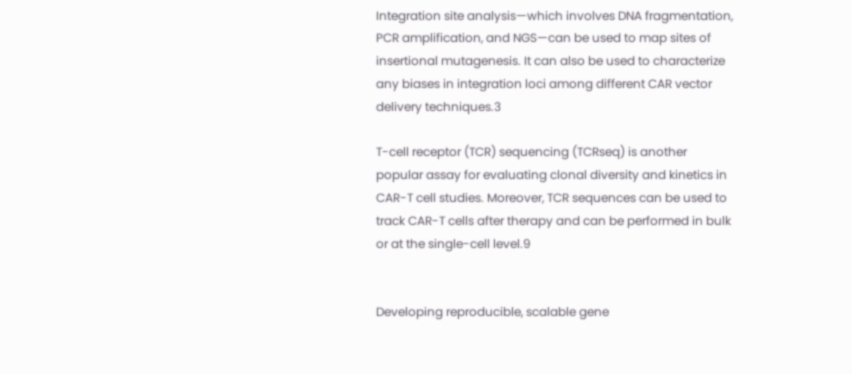Integration site analysis—which involves DNA fragmentation, PCR amplification, and NGS—can be used to map sites of insertional mutagenesis. It can also be used to characterize any biases in integration loci among different CAR vector delivery techniques.3

T-cell receptor (TCR) sequencing (TCRseq) is another popular assay for evaluating clonal diversity and kinetics in CAR-T cell studies. Moreover, TCR sequences can be used to track CAR-T cells after therapy and can be performed in bulk or at the single-cell level.9


Developing reproducible, scalable gene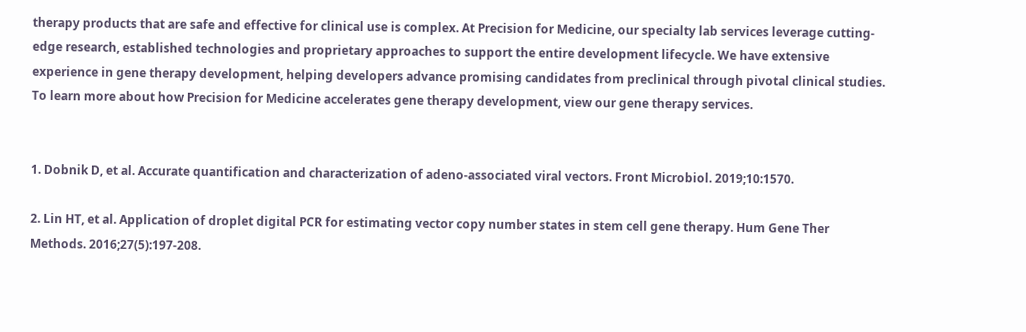therapy products that are safe and effective for clinical use is complex. At Precision for Medicine, our specialty lab services leverage cutting-edge research, established technologies and proprietary approaches to support the entire development lifecycle. We have extensive experience in gene therapy development, helping developers advance promising candidates from preclinical through pivotal clinical studies. To learn more about how Precision for Medicine accelerates gene therapy development, view our gene therapy services.


1. Dobnik D, et al. Accurate quantification and characterization of adeno-associated viral vectors. Front Microbiol. 2019;10:1570.

2. Lin HT, et al. Application of droplet digital PCR for estimating vector copy number states in stem cell gene therapy. Hum Gene Ther Methods. 2016;27(5):197-208.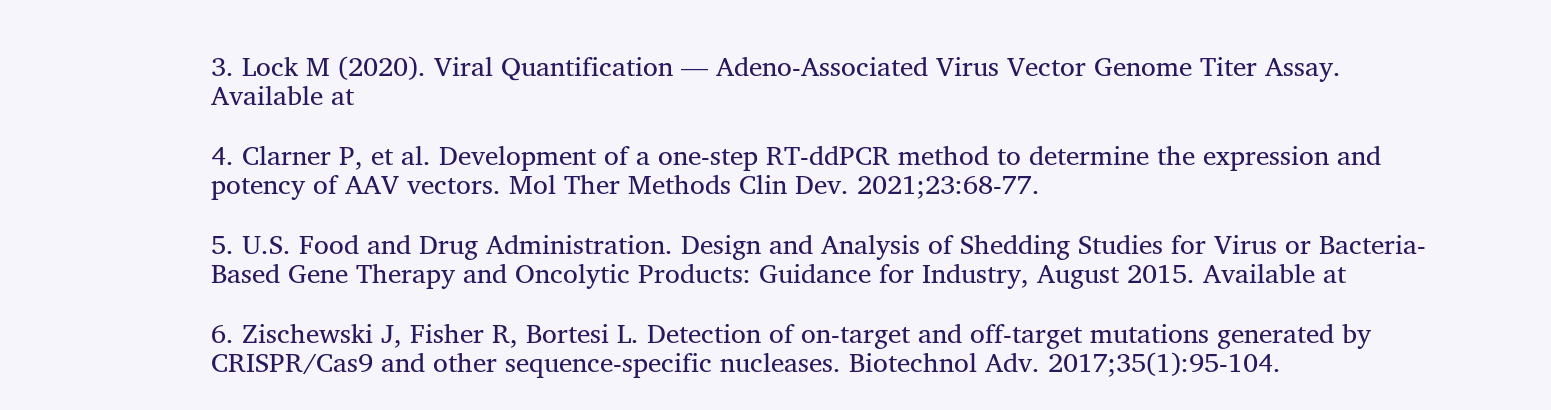3. Lock M (2020). Viral Quantification — Adeno-Associated Virus Vector Genome Titer Assay. Available at

4. Clarner P, et al. Development of a one-step RT-ddPCR method to determine the expression and potency of AAV vectors. Mol Ther Methods Clin Dev. 2021;23:68-77.

5. U.S. Food and Drug Administration. Design and Analysis of Shedding Studies for Virus or Bacteria-Based Gene Therapy and Oncolytic Products: Guidance for Industry, August 2015. Available at

6. Zischewski J, Fisher R, Bortesi L. Detection of on-target and off-target mutations generated by CRISPR/Cas9 and other sequence-specific nucleases. Biotechnol Adv. 2017;35(1):95-104.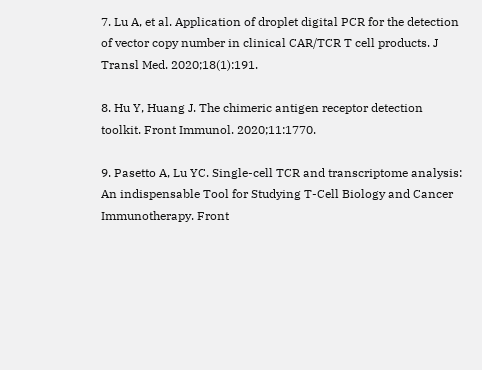7. Lu A, et al. Application of droplet digital PCR for the detection of vector copy number in clinical CAR/TCR T cell products. J Transl Med. 2020;18(1):191.

8. Hu Y, Huang J. The chimeric antigen receptor detection toolkit. Front Immunol. 2020;11:1770.

9. Pasetto A, Lu YC. Single-cell TCR and transcriptome analysis: An indispensable Tool for Studying T-Cell Biology and Cancer Immunotherapy. Front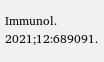Immunol. 2021;12:689091.